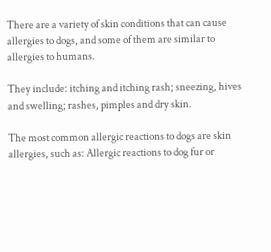There are a variety of skin conditions that can cause allergies to dogs, and some of them are similar to allergies to humans.

They include: itching and itching rash; sneezing, hives and swelling; rashes, pimples and dry skin.

The most common allergic reactions to dogs are skin allergies, such as: Allergic reactions to dog fur or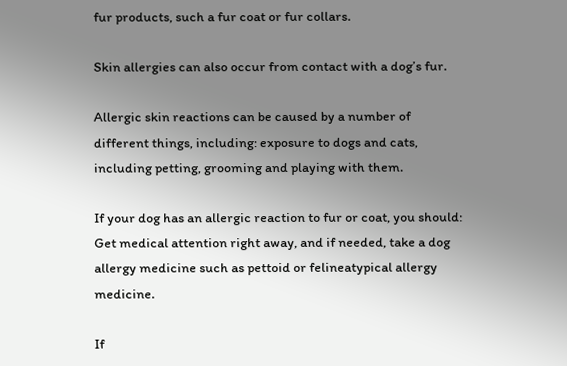fur products, such a fur coat or fur collars.

Skin allergies can also occur from contact with a dog’s fur.

Allergic skin reactions can be caused by a number of different things, including: exposure to dogs and cats, including petting, grooming and playing with them.

If your dog has an allergic reaction to fur or coat, you should: Get medical attention right away, and if needed, take a dog allergy medicine such as pettoid or felineatypical allergy medicine.

If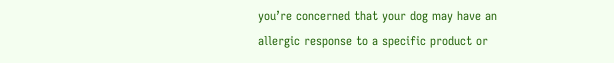you’re concerned that your dog may have an allergic response to a specific product or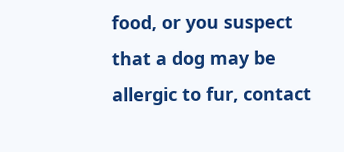food, or you suspect that a dog may be allergic to fur, contact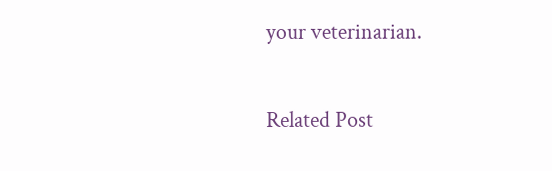your veterinarian.

Related Post